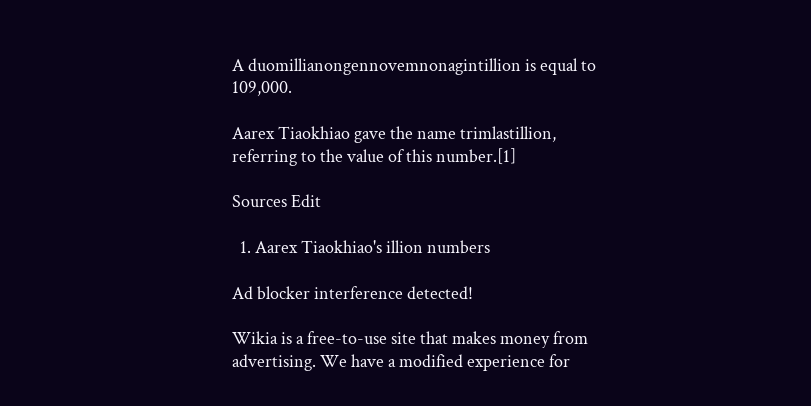A duomillianongennovemnonagintillion is equal to 109,000.

Aarex Tiaokhiao gave the name trimlastillion, referring to the value of this number.[1]

Sources Edit

  1. Aarex Tiaokhiao's illion numbers

Ad blocker interference detected!

Wikia is a free-to-use site that makes money from advertising. We have a modified experience for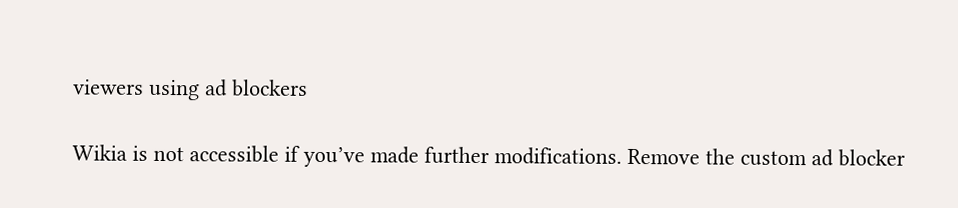viewers using ad blockers

Wikia is not accessible if you’ve made further modifications. Remove the custom ad blocker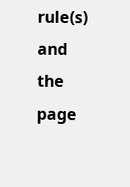rule(s) and the page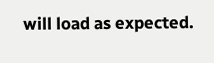will load as expected.